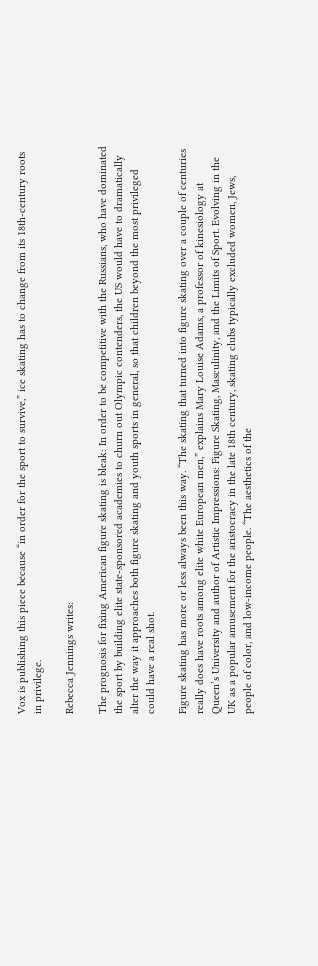Vox is publishing this piece because “in order for the sport to survive,” ice skating has to change from its 18th-century roots in privilege.

Rebecca Jennings writes:

The prognosis for fixing American figure skating is bleak: In order to be competitive with the Russians, who have dominated the sport by building elite state-sponsored academies to churn out Olympic contenders, the US would have to dramatically alter the way it approaches both figure skating and youth sports in general, so that children beyond the most privileged could have a real shot.

Figure skating has more or less always been this way. “The skating that turned into figure skating over a couple of centuries really does have roots among elite white European men,” explains Mary Louise Adams, a professor of kinesiology at Queen’s University and author of Artistic Impressions: Figure Skating, Masculinity, and the Limits of Sport. Evolving in the UK as a popular amusement for the aristocracy in the late 18th century, skating clubs typically excluded women, Jews, people of color, and low-income people. “The aesthetics of the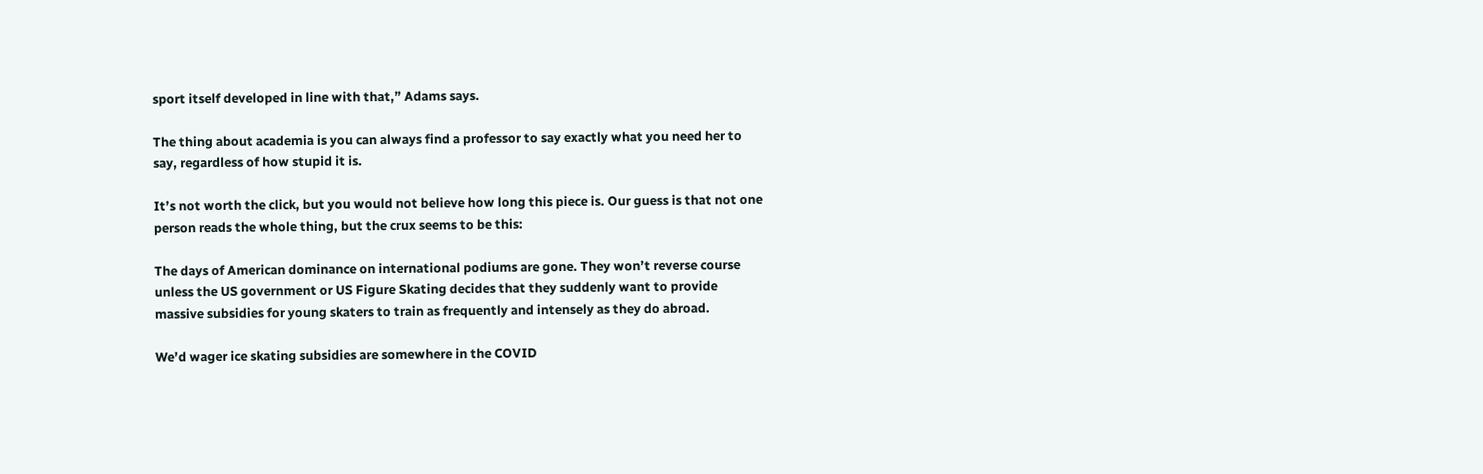sport itself developed in line with that,” Adams says.

The thing about academia is you can always find a professor to say exactly what you need her to say, regardless of how stupid it is.

It’s not worth the click, but you would not believe how long this piece is. Our guess is that not one person reads the whole thing, but the crux seems to be this:

The days of American dominance on international podiums are gone. They won’t reverse course unless the US government or US Figure Skating decides that they suddenly want to provide massive subsidies for young skaters to train as frequently and intensely as they do abroad.

We’d wager ice skating subsidies are somewhere in the COVID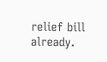relief bill already.